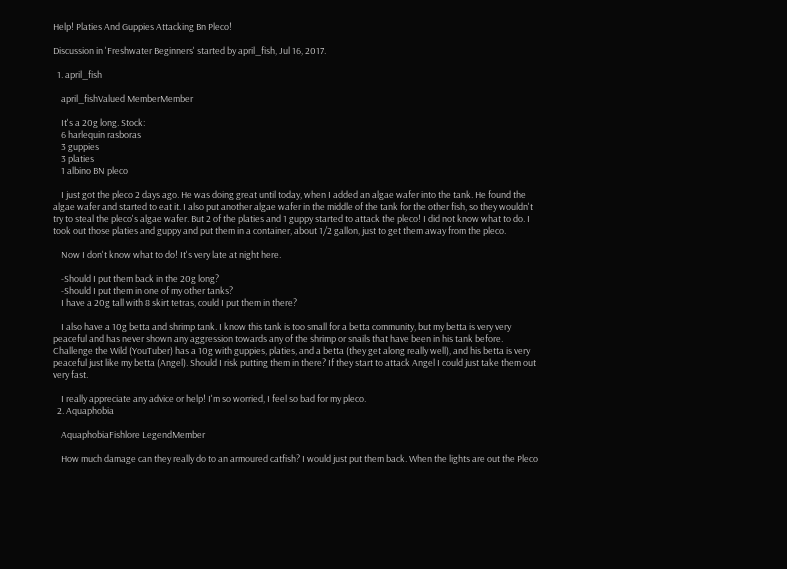Help! Platies And Guppies Attacking Bn Pleco!

Discussion in 'Freshwater Beginners' started by april_fish, Jul 16, 2017.

  1. april_fish

    april_fishValued MemberMember

    It's a 20g long. Stock:
    6 harlequin rasboras
    3 guppies
    3 platies
    1 albino BN pleco

    I just got the pleco 2 days ago. He was doing great until today, when I added an algae wafer into the tank. He found the algae wafer and started to eat it. I also put another algae wafer in the middle of the tank for the other fish, so they wouldn't try to steal the pleco's algae wafer. But 2 of the platies and 1 guppy started to attack the pleco! I did not know what to do. I took out those platies and guppy and put them in a container, about 1/2 gallon, just to get them away from the pleco.

    Now I don't know what to do! It's very late at night here.

    -Should I put them back in the 20g long?
    -Should I put them in one of my other tanks?
    I have a 20g tall with 8 skirt tetras, could I put them in there?

    I also have a 10g betta and shrimp tank. I know this tank is too small for a betta community, but my betta is very very peaceful and has never shown any aggression towards any of the shrimp or snails that have been in his tank before. Challenge the Wild (YouTuber) has a 10g with guppies, platies, and a betta (they get along really well), and his betta is very peaceful just like my betta (Angel). Should I risk putting them in there? If they start to attack Angel I could just take them out very fast.

    I really appreciate any advice or help! I'm so worried, I feel so bad for my pleco.
  2. Aquaphobia

    AquaphobiaFishlore LegendMember

    How much damage can they really do to an armoured catfish? I would just put them back. When the lights are out the Pleco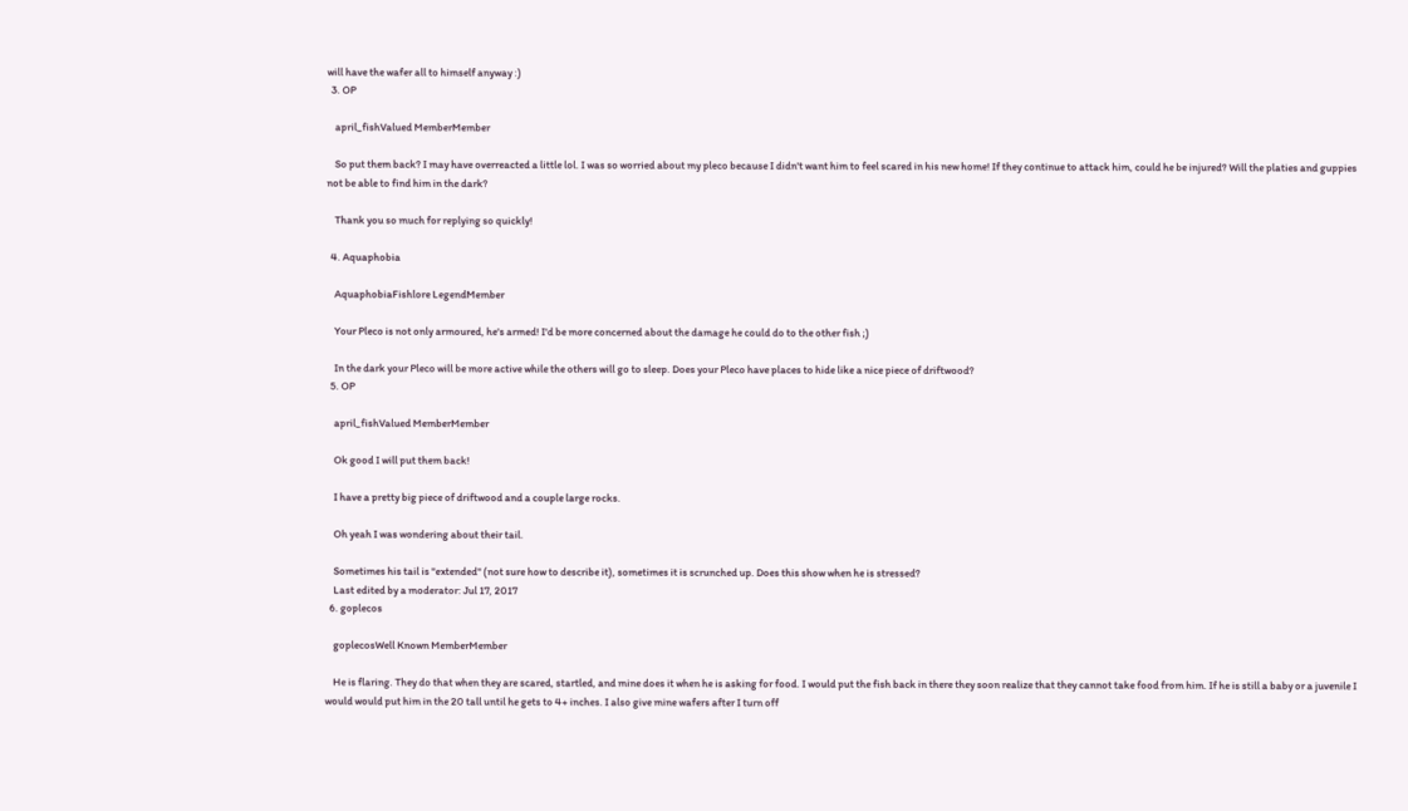will have the wafer all to himself anyway :)
  3. OP

    april_fishValued MemberMember

    So put them back? I may have overreacted a little lol. I was so worried about my pleco because I didn't want him to feel scared in his new home! If they continue to attack him, could he be injured? Will the platies and guppies not be able to find him in the dark?

    Thank you so much for replying so quickly!

  4. Aquaphobia

    AquaphobiaFishlore LegendMember

    Your Pleco is not only armoured, he's armed! I'd be more concerned about the damage he could do to the other fish ;)

    In the dark your Pleco will be more active while the others will go to sleep. Does your Pleco have places to hide like a nice piece of driftwood?
  5. OP

    april_fishValued MemberMember

    Ok good I will put them back!

    I have a pretty big piece of driftwood and a couple large rocks.

    Oh yeah I was wondering about their tail.

    Sometimes his tail is "extended" (not sure how to describe it), sometimes it is scrunched up. Does this show when he is stressed?
    Last edited by a moderator: Jul 17, 2017
  6. goplecos

    goplecosWell Known MemberMember

    He is flaring. They do that when they are scared, startled, and mine does it when he is asking for food. I would put the fish back in there they soon realize that they cannot take food from him. If he is still a baby or a juvenile I would would put him in the 20 tall until he gets to 4+ inches. I also give mine wafers after I turn off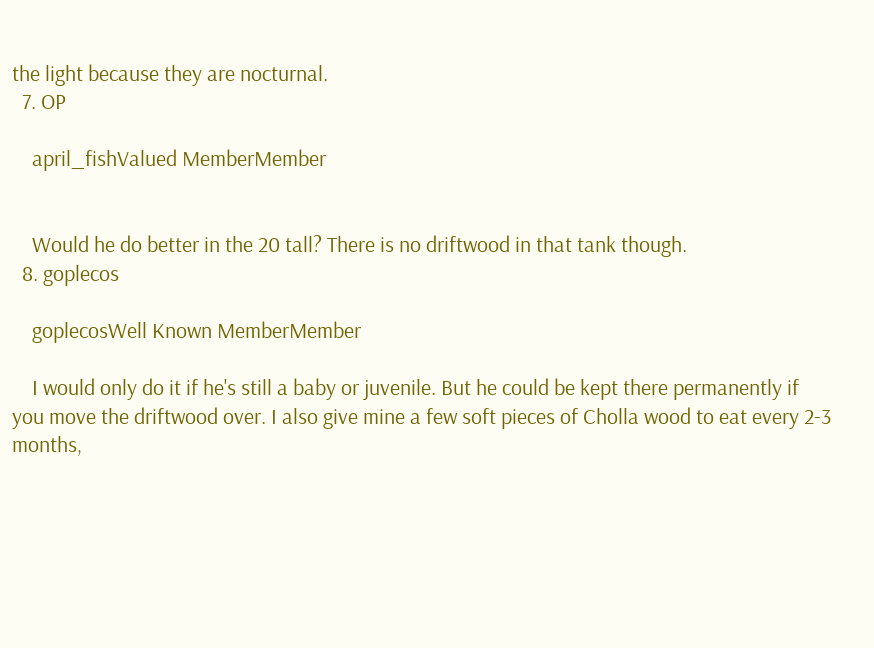the light because they are nocturnal.
  7. OP

    april_fishValued MemberMember


    Would he do better in the 20 tall? There is no driftwood in that tank though.
  8. goplecos

    goplecosWell Known MemberMember

    I would only do it if he's still a baby or juvenile. But he could be kept there permanently if you move the driftwood over. I also give mine a few soft pieces of Cholla wood to eat every 2-3 months,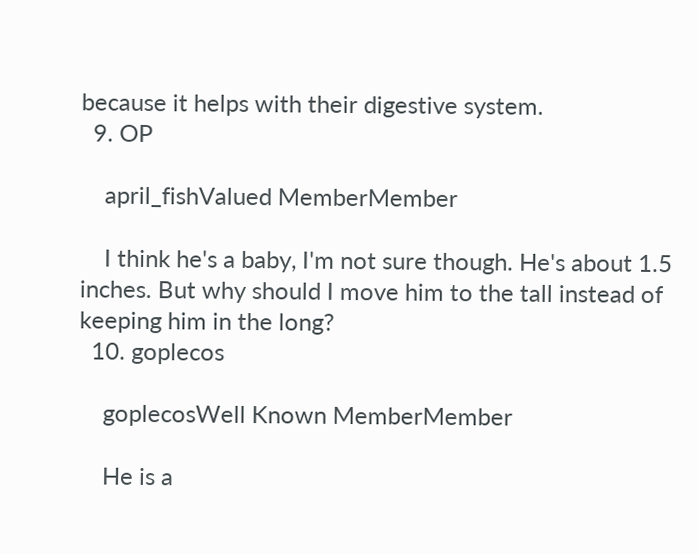because it helps with their digestive system.
  9. OP

    april_fishValued MemberMember

    I think he's a baby, I'm not sure though. He's about 1.5 inches. But why should I move him to the tall instead of keeping him in the long?
  10. goplecos

    goplecosWell Known MemberMember

    He is a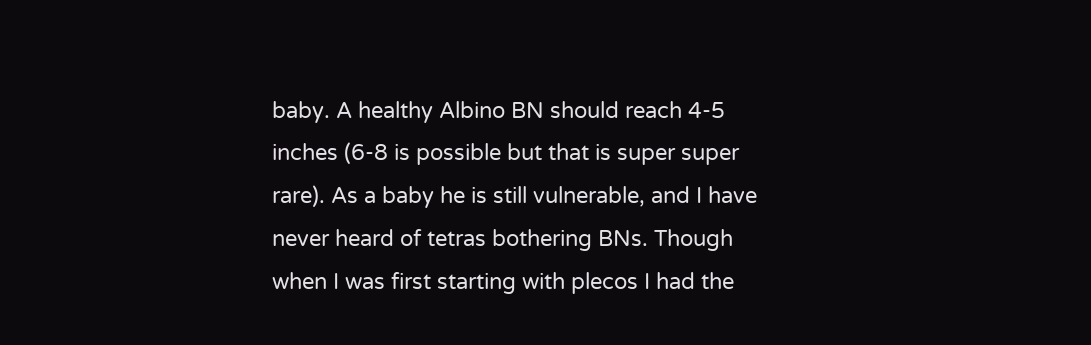baby. A healthy Albino BN should reach 4-5 inches (6-8 is possible but that is super super rare). As a baby he is still vulnerable, and I have never heard of tetras bothering BNs. Though when I was first starting with plecos I had the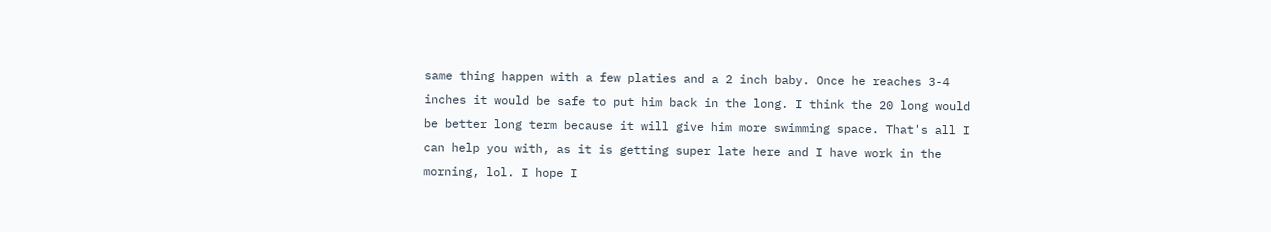same thing happen with a few platies and a 2 inch baby. Once he reaches 3-4 inches it would be safe to put him back in the long. I think the 20 long would be better long term because it will give him more swimming space. That's all I can help you with, as it is getting super late here and I have work in the morning, lol. I hope I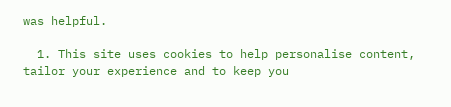was helpful.

  1. This site uses cookies to help personalise content, tailor your experience and to keep you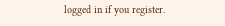logged in if you register.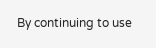By continuing to use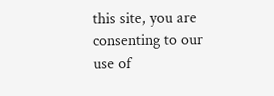this site, you are consenting to our use of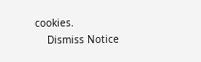cookies.
    Dismiss Notice